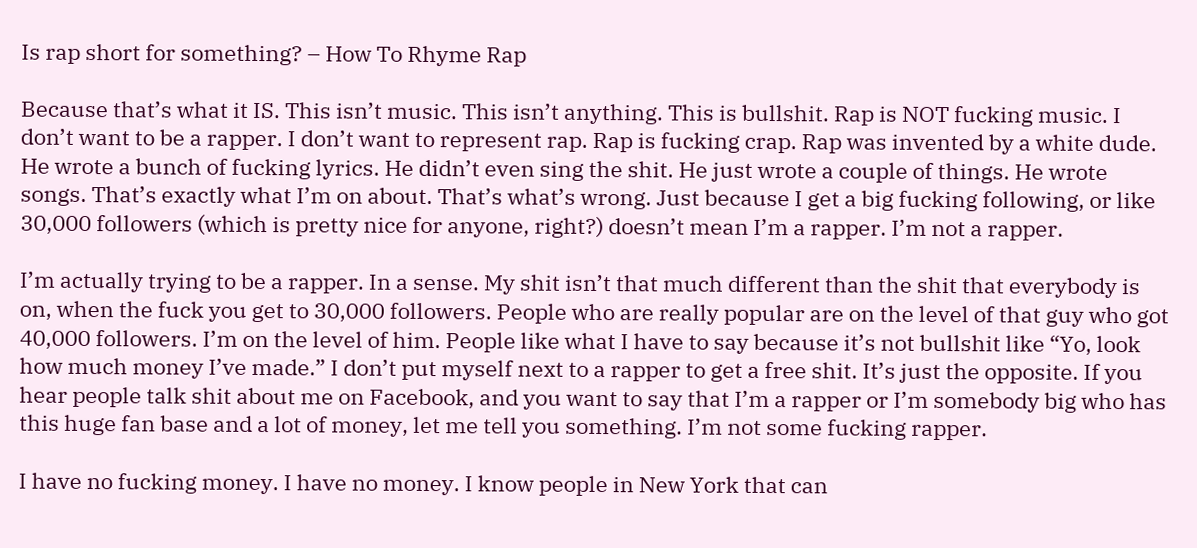Is rap short for something? – How To Rhyme Rap

Because that’s what it IS. This isn’t music. This isn’t anything. This is bullshit. Rap is NOT fucking music. I don’t want to be a rapper. I don’t want to represent rap. Rap is fucking crap. Rap was invented by a white dude. He wrote a bunch of fucking lyrics. He didn’t even sing the shit. He just wrote a couple of things. He wrote songs. That’s exactly what I’m on about. That’s what’s wrong. Just because I get a big fucking following, or like 30,000 followers (which is pretty nice for anyone, right?) doesn’t mean I’m a rapper. I’m not a rapper.

I’m actually trying to be a rapper. In a sense. My shit isn’t that much different than the shit that everybody is on, when the fuck you get to 30,000 followers. People who are really popular are on the level of that guy who got 40,000 followers. I’m on the level of him. People like what I have to say because it’s not bullshit like “Yo, look how much money I’ve made.” I don’t put myself next to a rapper to get a free shit. It’s just the opposite. If you hear people talk shit about me on Facebook, and you want to say that I’m a rapper or I’m somebody big who has this huge fan base and a lot of money, let me tell you something. I’m not some fucking rapper.

I have no fucking money. I have no money. I know people in New York that can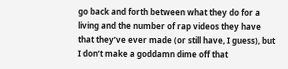go back and forth between what they do for a living and the number of rap videos they have that they’ve ever made (or still have, I guess), but I don’t make a goddamn dime off that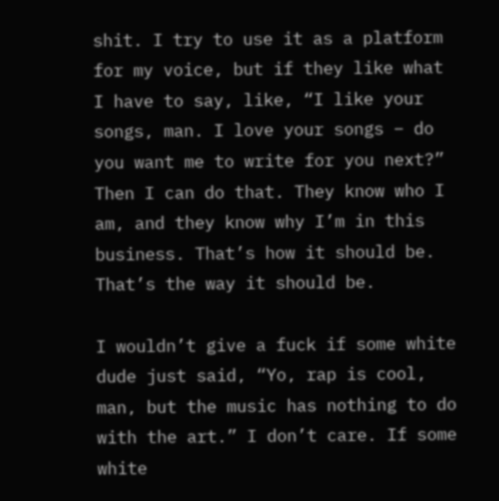shit. I try to use it as a platform for my voice, but if they like what I have to say, like, “I like your songs, man. I love your songs – do you want me to write for you next?” Then I can do that. They know who I am, and they know why I’m in this business. That’s how it should be. That’s the way it should be.

I wouldn’t give a fuck if some white dude just said, “Yo, rap is cool, man, but the music has nothing to do with the art.” I don’t care. If some white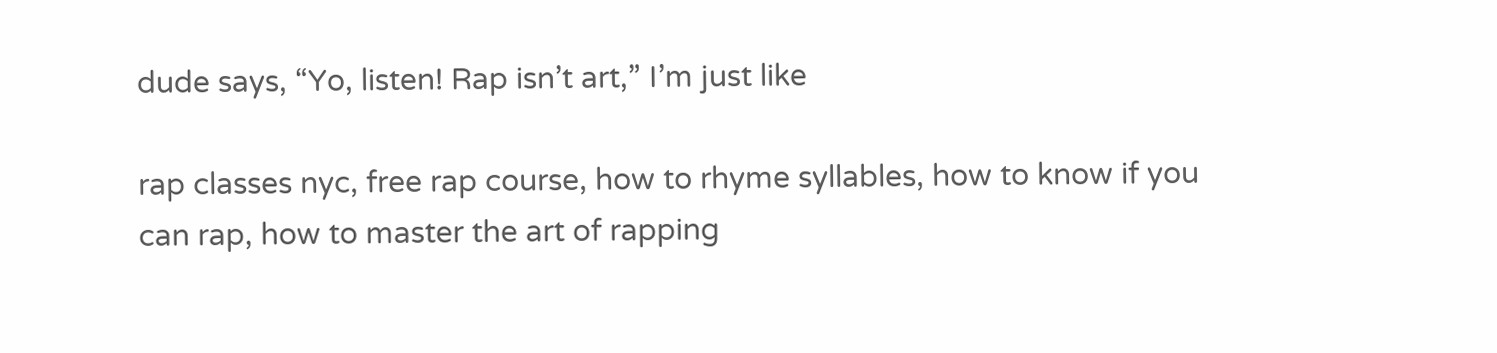dude says, “Yo, listen! Rap isn’t art,” I’m just like

rap classes nyc, free rap course, how to rhyme syllables, how to know if you can rap, how to master the art of rapping